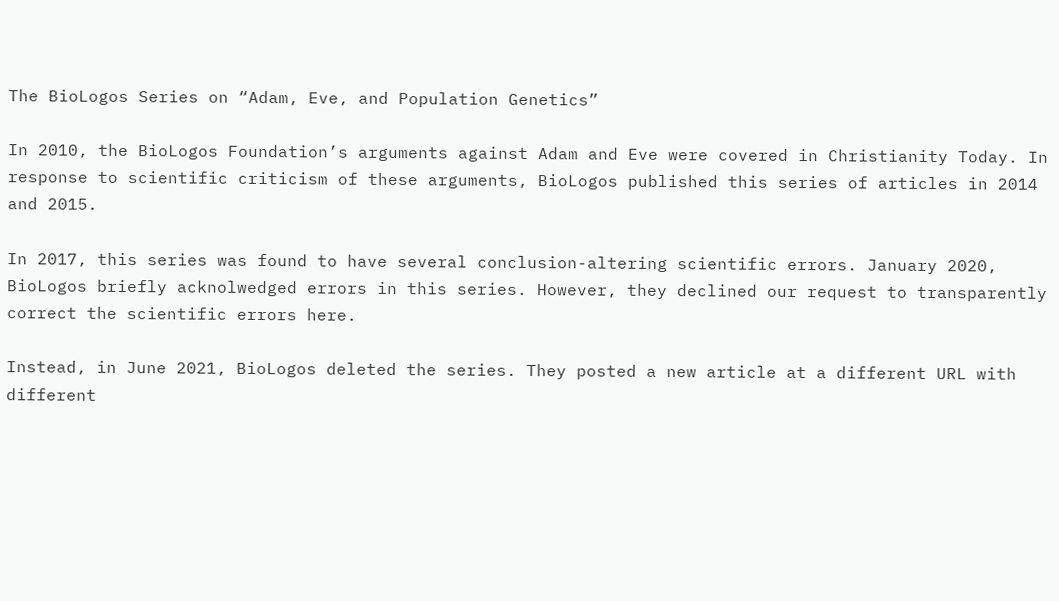The BioLogos Series on “Adam, Eve, and Population Genetics”

In 2010, the BioLogos Foundation’s arguments against Adam and Eve were covered in Christianity Today. In response to scientific criticism of these arguments, BioLogos published this series of articles in 2014 and 2015.

In 2017, this series was found to have several conclusion-altering scientific errors. January 2020, BioLogos briefly acknolwedged errors in this series. However, they declined our request to transparently correct the scientific errors here.

Instead, in June 2021, BioLogos deleted the series. They posted a new article at a different URL with different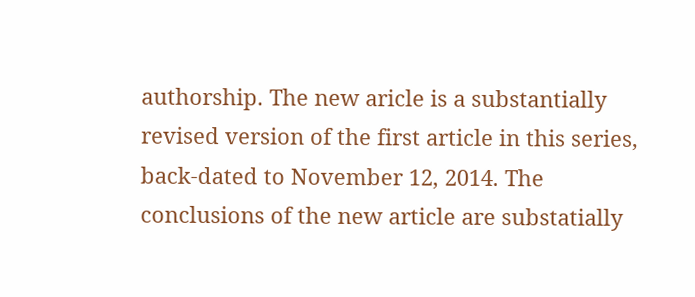authorship. The new aricle is a substantially revised version of the first article in this series, back-dated to November 12, 2014. The conclusions of the new article are substatially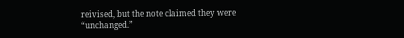reivised, but the note claimed they were “unchanged.”